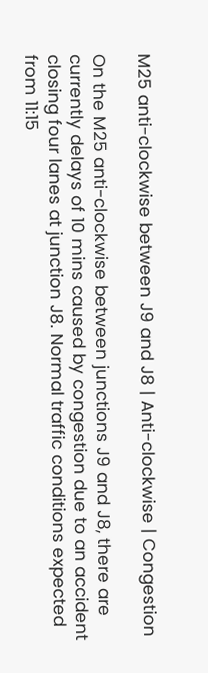M25 anti-clockwise between J9 and J8 | Anti-clockwise | Congestion

On the M25 anti-clockwise between junctions J9 and J8, there are currently delays of 10 mins caused by congestion due to an accident closing four lanes at junction J8. Normal traffic conditions expected from 11:15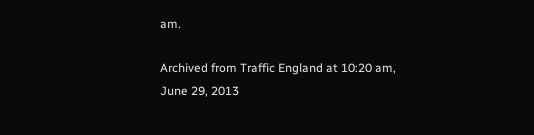am.

Archived from Traffic England at 10:20 am, June 29, 2013